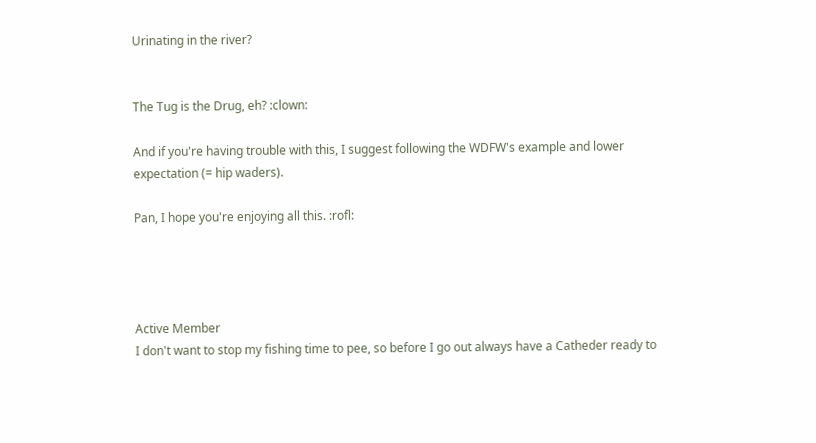Urinating in the river?


The Tug is the Drug, eh? :clown:

And if you're having trouble with this, I suggest following the WDFW's example and lower expectation (= hip waders).

Pan, I hope you're enjoying all this. :rofl:




Active Member
I don't want to stop my fishing time to pee, so before I go out always have a Catheder ready to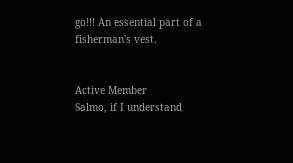go!!! An essential part of a fisherman's vest.


Active Member
Salmo, if I understand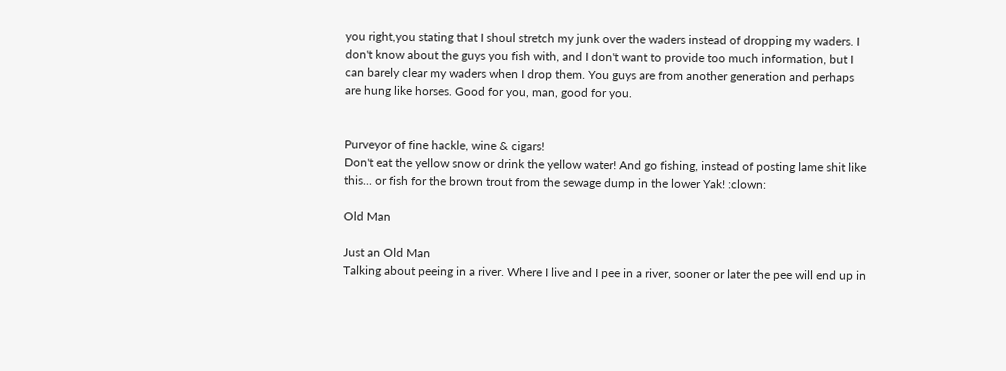you right,you stating that I shoul stretch my junk over the waders instead of dropping my waders. I don't know about the guys you fish with, and I don't want to provide too much information, but I can barely clear my waders when I drop them. You guys are from another generation and perhaps are hung like horses. Good for you, man, good for you.


Purveyor of fine hackle, wine & cigars!
Don't eat the yellow snow or drink the yellow water! And go fishing, instead of posting lame shit like this... or fish for the brown trout from the sewage dump in the lower Yak! :clown:

Old Man

Just an Old Man
Talking about peeing in a river. Where I live and I pee in a river, sooner or later the pee will end up in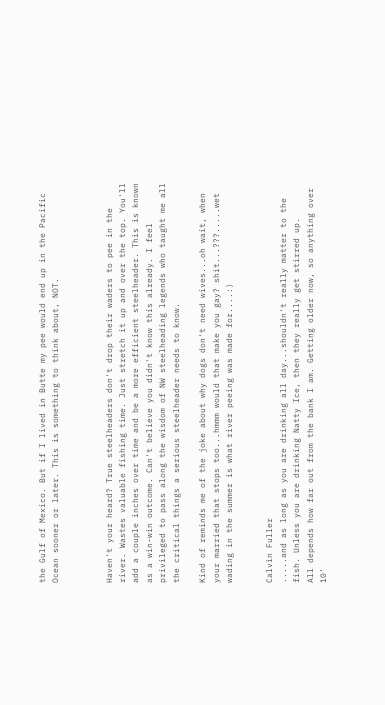the Gulf of Mexico. But if I lived in Butte my pee would end up in the Pacific Ocean sooner or later. This is something to think about, NOT.



Haven't your heard? True steelheaders don't drop their waders to pee in the river. Wastes valuable fishing time. Just stretch it up and over the top. You'll add a couple inches over time and be a more efficient steelheader. This is known as a win-win outcome. Can't believe you didn't know this already. I feel privileged to pass along the wisdom of NW steelheading legends who taught me all the critical things a serious steelheader needs to know.

Kind of reminds me of the joke about why dogs don't need wives...oh wait, when your married that stops too...hmmm would that make you gay? shit...???.....wet wading in the summer is what river peeing was made for....:)


Calvin Fuller
.....and as long as you are drinking all day...shouldn't really matter to the fish. Unless you are drinking Natty Ice, then they really get stirred up.
All depends how far out from the bank I am. Getting older now, so anything over 10'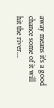away means it's a good chance some of it will hit the river...